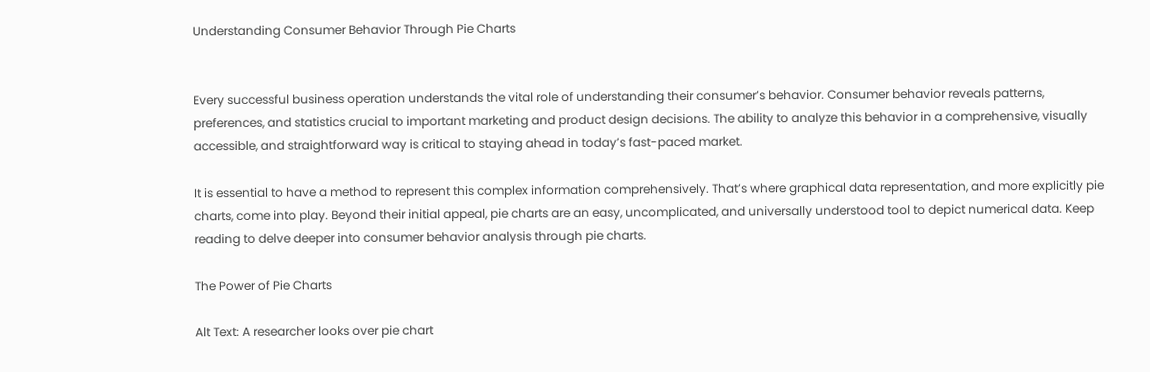Understanding Consumer Behavior Through Pie Charts


Every successful business operation understands the vital role of understanding their consumer’s behavior. Consumer behavior reveals patterns, preferences, and statistics crucial to important marketing and product design decisions. The ability to analyze this behavior in a comprehensive, visually accessible, and straightforward way is critical to staying ahead in today’s fast-paced market.

It is essential to have a method to represent this complex information comprehensively. That’s where graphical data representation, and more explicitly pie charts, come into play. Beyond their initial appeal, pie charts are an easy, uncomplicated, and universally understood tool to depict numerical data. Keep reading to delve deeper into consumer behavior analysis through pie charts.

The Power of Pie Charts

Alt Text: A researcher looks over pie chart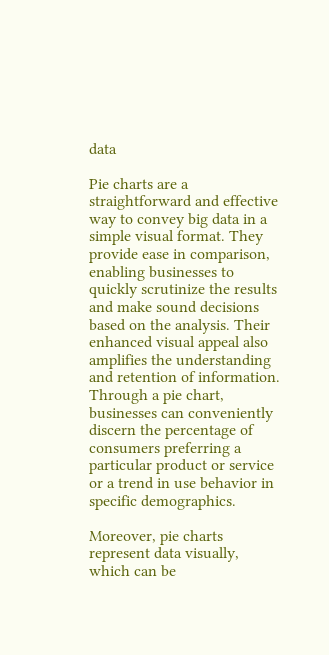data

Pie charts are a straightforward and effective way to convey big data in a simple visual format. They provide ease in comparison, enabling businesses to quickly scrutinize the results and make sound decisions based on the analysis. Their enhanced visual appeal also amplifies the understanding and retention of information. Through a pie chart, businesses can conveniently discern the percentage of consumers preferring a particular product or service or a trend in use behavior in specific demographics.

Moreover, pie charts represent data visually, which can be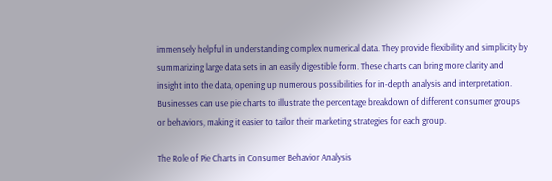immensely helpful in understanding complex numerical data. They provide flexibility and simplicity by summarizing large data sets in an easily digestible form. These charts can bring more clarity and insight into the data, opening up numerous possibilities for in-depth analysis and interpretation. Businesses can use pie charts to illustrate the percentage breakdown of different consumer groups or behaviors, making it easier to tailor their marketing strategies for each group.

The Role of Pie Charts in Consumer Behavior Analysis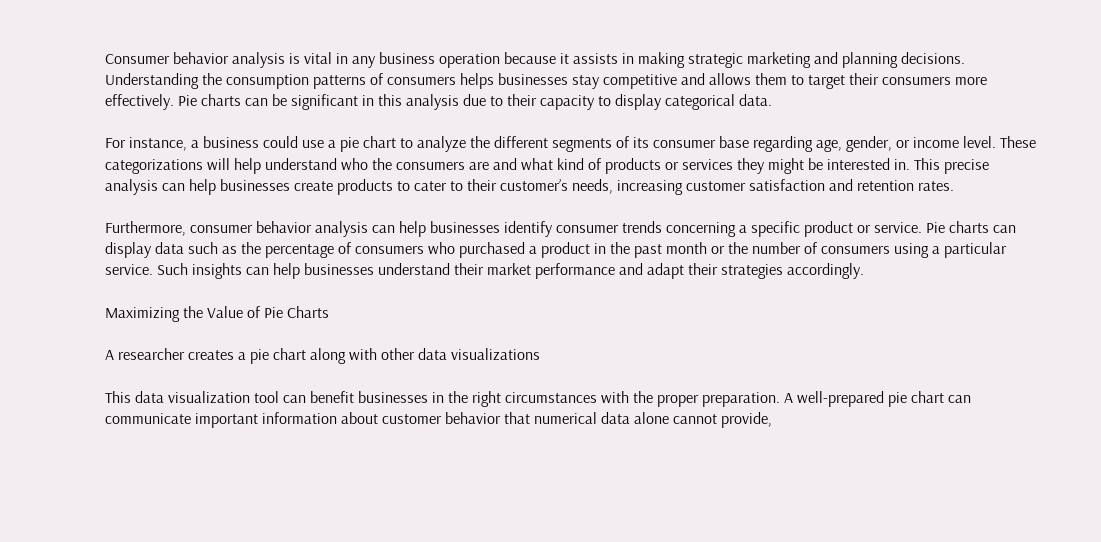Consumer behavior analysis is vital in any business operation because it assists in making strategic marketing and planning decisions. Understanding the consumption patterns of consumers helps businesses stay competitive and allows them to target their consumers more effectively. Pie charts can be significant in this analysis due to their capacity to display categorical data.

For instance, a business could use a pie chart to analyze the different segments of its consumer base regarding age, gender, or income level. These categorizations will help understand who the consumers are and what kind of products or services they might be interested in. This precise analysis can help businesses create products to cater to their customer’s needs, increasing customer satisfaction and retention rates.

Furthermore, consumer behavior analysis can help businesses identify consumer trends concerning a specific product or service. Pie charts can display data such as the percentage of consumers who purchased a product in the past month or the number of consumers using a particular service. Such insights can help businesses understand their market performance and adapt their strategies accordingly.

Maximizing the Value of Pie Charts

A researcher creates a pie chart along with other data visualizations

This data visualization tool can benefit businesses in the right circumstances with the proper preparation. A well-prepared pie chart can communicate important information about customer behavior that numerical data alone cannot provide,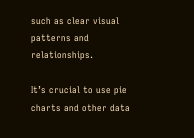such as clear visual patterns and relationships.

It’s crucial to use pie charts and other data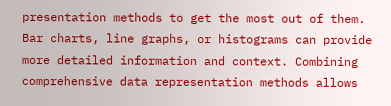presentation methods to get the most out of them. Bar charts, line graphs, or histograms can provide more detailed information and context. Combining comprehensive data representation methods allows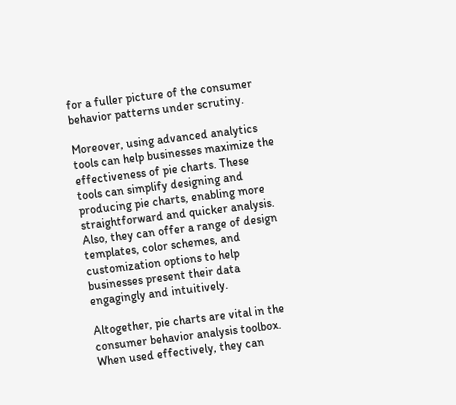for a fuller picture of the consumer behavior patterns under scrutiny.

Moreover, using advanced analytics tools can help businesses maximize the effectiveness of pie charts. These tools can simplify designing and producing pie charts, enabling more straightforward and quicker analysis. Also, they can offer a range of design templates, color schemes, and customization options to help businesses present their data engagingly and intuitively.

Altogether, pie charts are vital in the consumer behavior analysis toolbox. When used effectively, they can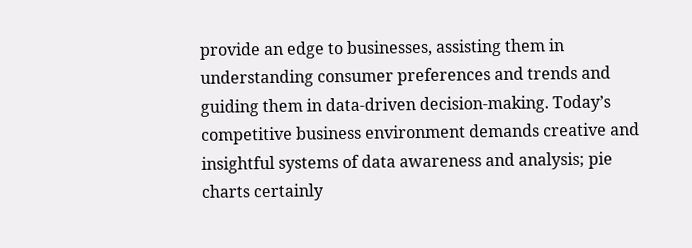provide an edge to businesses, assisting them in understanding consumer preferences and trends and guiding them in data-driven decision-making. Today’s competitive business environment demands creative and insightful systems of data awareness and analysis; pie charts certainly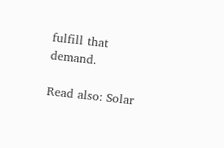fulfill that demand.

Read also: Solar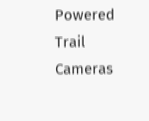Powered Trail Cameras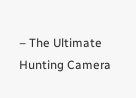– The Ultimate Hunting Camera